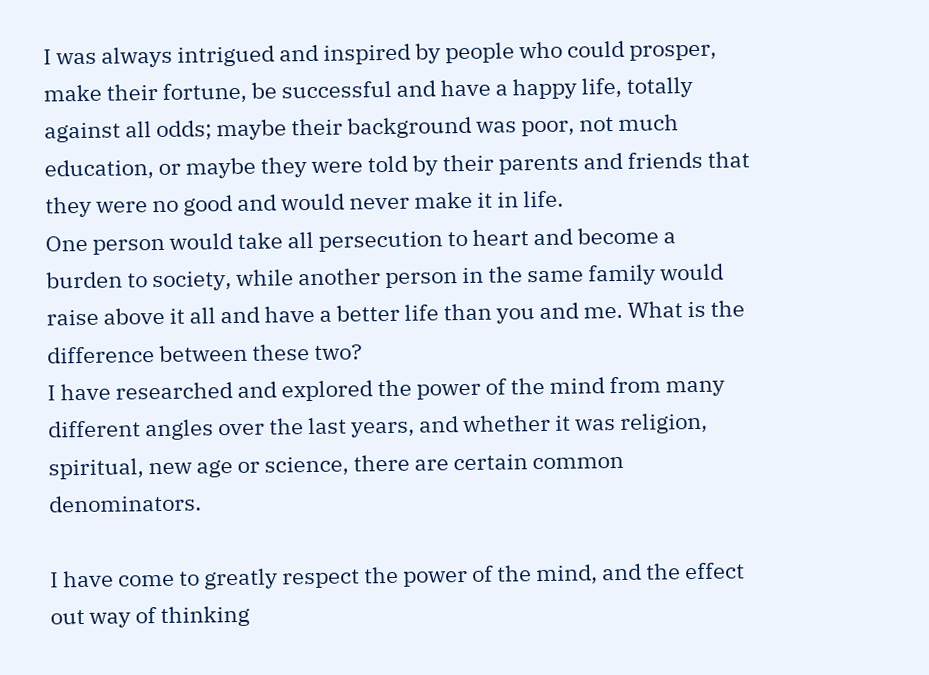I was always intrigued and inspired by people who could prosper, make their fortune, be successful and have a happy life, totally against all odds; maybe their background was poor, not much education, or maybe they were told by their parents and friends that they were no good and would never make it in life.
One person would take all persecution to heart and become a burden to society, while another person in the same family would raise above it all and have a better life than you and me. What is the difference between these two?
I have researched and explored the power of the mind from many different angles over the last years, and whether it was religion, spiritual, new age or science, there are certain common denominators.

I have come to greatly respect the power of the mind, and the effect out way of thinking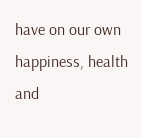have on our own happiness, health and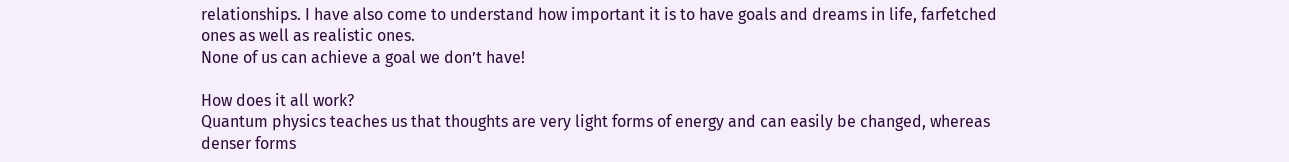relationships. I have also come to understand how important it is to have goals and dreams in life, farfetched ones as well as realistic ones.
None of us can achieve a goal we don’t have!

How does it all work?
Quantum physics teaches us that thoughts are very light forms of energy and can easily be changed, whereas denser forms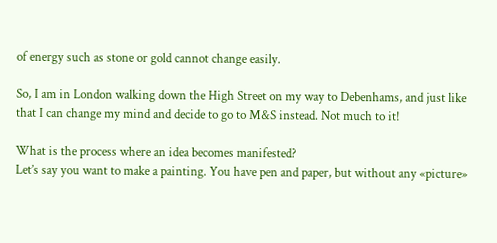of energy such as stone or gold cannot change easily.

So, I am in London walking down the High Street on my way to Debenhams, and just like that I can change my mind and decide to go to M&S instead. Not much to it!

What is the process where an idea becomes manifested?
Let’s say you want to make a painting. You have pen and paper, but without any «picture»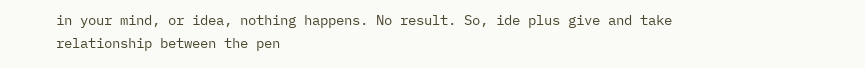in your mind, or idea, nothing happens. No result. So, ide plus give and take relationship between the pen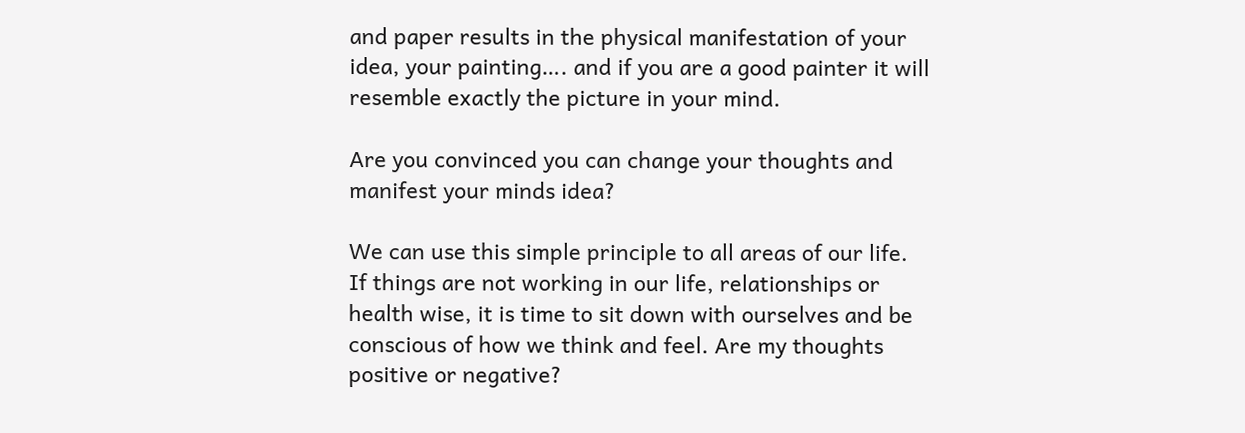and paper results in the physical manifestation of your idea, your painting…. and if you are a good painter it will resemble exactly the picture in your mind.

Are you convinced you can change your thoughts and manifest your minds idea?

We can use this simple principle to all areas of our life.
If things are not working in our life, relationships or health wise, it is time to sit down with ourselves and be conscious of how we think and feel. Are my thoughts positive or negative?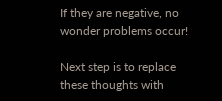If they are negative, no wonder problems occur!

Next step is to replace these thoughts with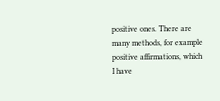positive ones. There are many methods, for example positive affirmations, which I have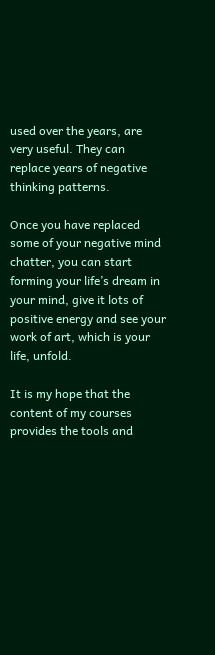used over the years, are very useful. They can replace years of negative thinking patterns.

Once you have replaced some of your negative mind chatter, you can start forming your life’s dream in your mind, give it lots of positive energy and see your work of art, which is your life, unfold.

It is my hope that the content of my courses provides the tools and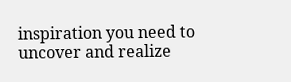inspiration you need to uncover and realize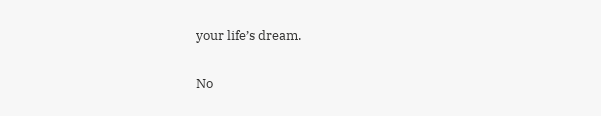your life’s dream.

No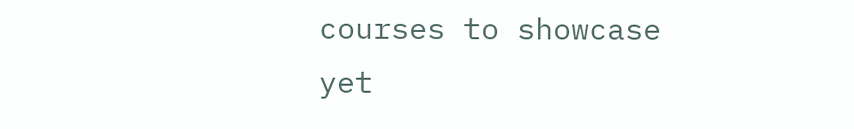courses to showcase yet